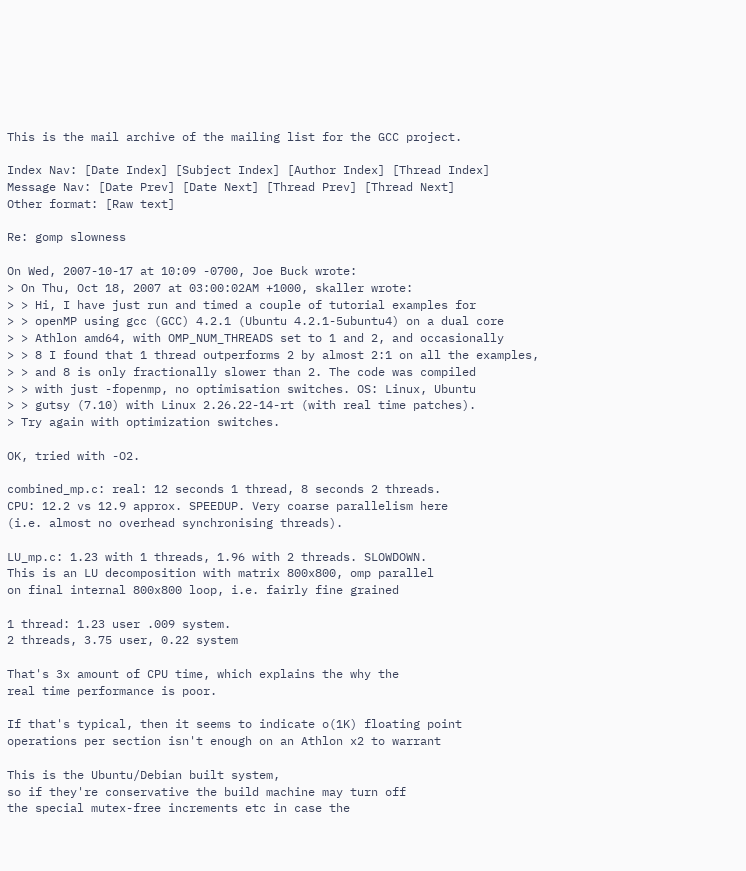This is the mail archive of the mailing list for the GCC project.

Index Nav: [Date Index] [Subject Index] [Author Index] [Thread Index]
Message Nav: [Date Prev] [Date Next] [Thread Prev] [Thread Next]
Other format: [Raw text]

Re: gomp slowness

On Wed, 2007-10-17 at 10:09 -0700, Joe Buck wrote:
> On Thu, Oct 18, 2007 at 03:00:02AM +1000, skaller wrote:
> > Hi, I have just run and timed a couple of tutorial examples for
> > openMP using gcc (GCC) 4.2.1 (Ubuntu 4.2.1-5ubuntu4) on a dual core
> > Athlon amd64, with OMP_NUM_THREADS set to 1 and 2, and occasionally
> > 8 I found that 1 thread outperforms 2 by almost 2:1 on all the examples,
> > and 8 is only fractionally slower than 2. The code was compiled
> > with just -fopenmp, no optimisation switches. OS: Linux, Ubuntu
> > gutsy (7.10) with Linux 2.26.22-14-rt (with real time patches).
> Try again with optimization switches.

OK, tried with -O2.

combined_mp.c: real: 12 seconds 1 thread, 8 seconds 2 threads.
CPU: 12.2 vs 12.9 approx. SPEEDUP. Very coarse parallelism here
(i.e. almost no overhead synchronising threads).

LU_mp.c: 1.23 with 1 threads, 1.96 with 2 threads. SLOWDOWN.
This is an LU decomposition with matrix 800x800, omp parallel
on final internal 800x800 loop, i.e. fairly fine grained

1 thread: 1.23 user .009 system.
2 threads, 3.75 user, 0.22 system

That's 3x amount of CPU time, which explains the why the
real time performance is poor.

If that's typical, then it seems to indicate o(1K) floating point
operations per section isn't enough on an Athlon x2 to warrant

This is the Ubuntu/Debian built system,
so if they're conservative the build machine may turn off
the special mutex-free increments etc in case the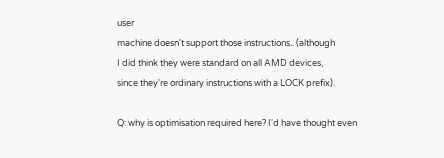user
machine doesn't support those instructions.. (although
I did think they were standard on all AMD devices,
since they're ordinary instructions with a LOCK prefix).

Q: why is optimisation required here? I'd have thought even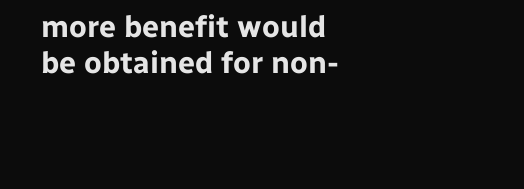more benefit would be obtained for non-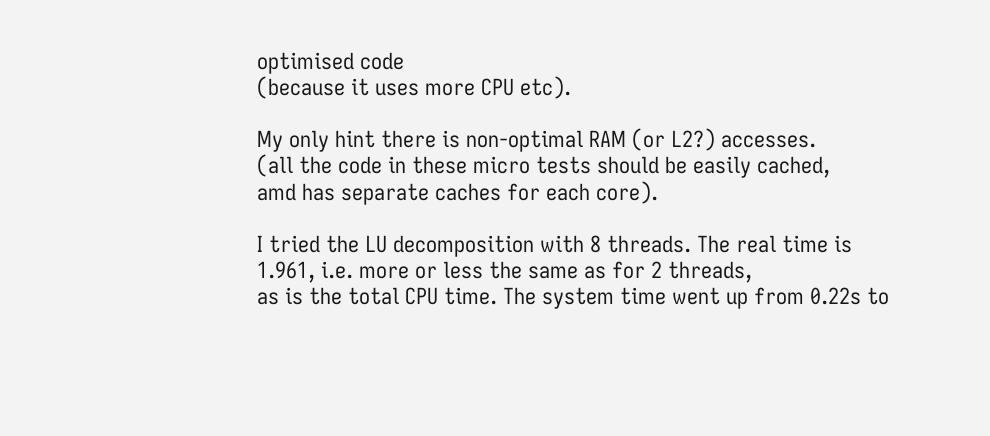optimised code
(because it uses more CPU etc).

My only hint there is non-optimal RAM (or L2?) accesses.
(all the code in these micro tests should be easily cached,
amd has separate caches for each core).

I tried the LU decomposition with 8 threads. The real time is
1.961, i.e. more or less the same as for 2 threads,
as is the total CPU time. The system time went up from 0.22s to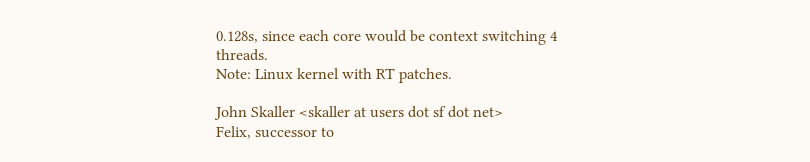0.128s, since each core would be context switching 4 threads.
Note: Linux kernel with RT patches.

John Skaller <skaller at users dot sf dot net>
Felix, successor to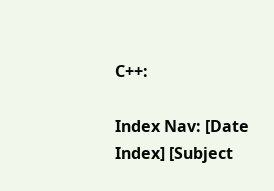C++:

Index Nav: [Date Index] [Subject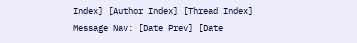Index] [Author Index] [Thread Index]
Message Nav: [Date Prev] [Date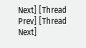Next] [Thread Prev] [Thread Next]